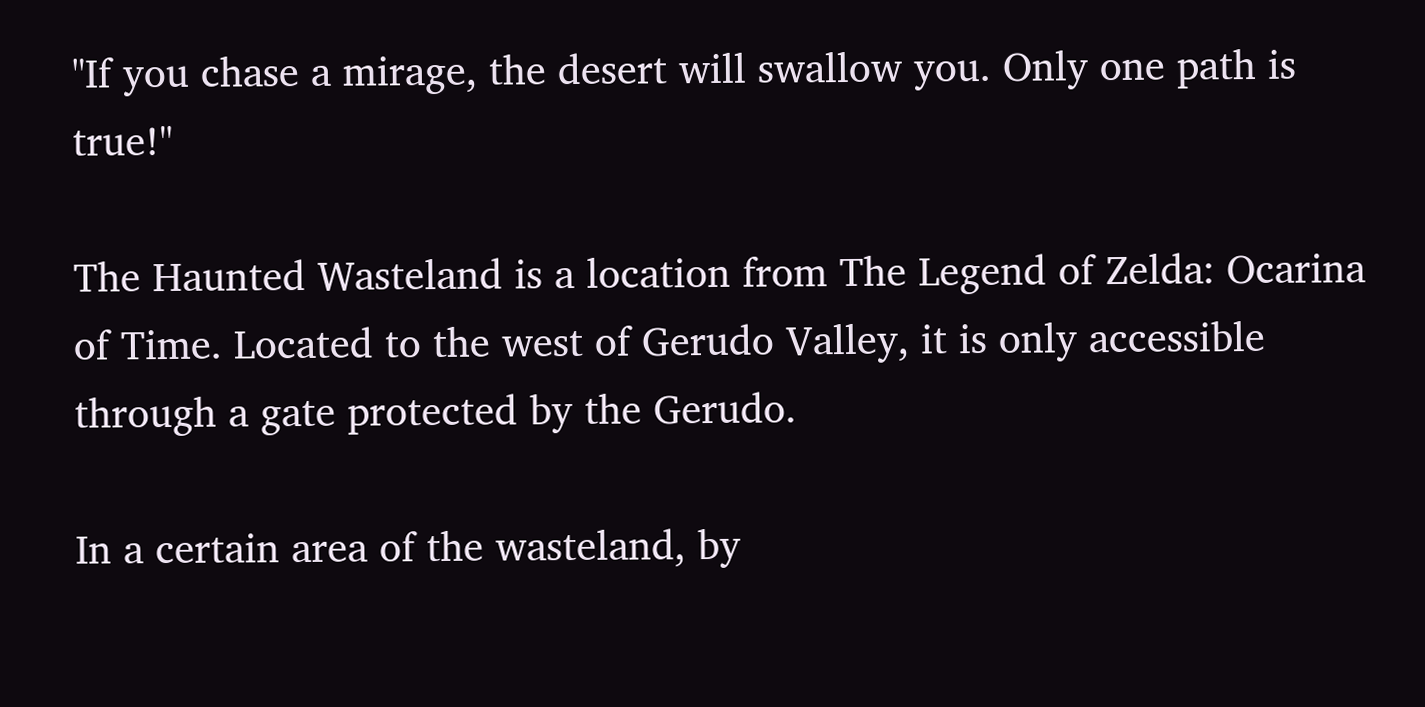"If you chase a mirage, the desert will swallow you. Only one path is true!"

The Haunted Wasteland is a location from The Legend of Zelda: Ocarina of Time. Located to the west of Gerudo Valley, it is only accessible through a gate protected by the Gerudo.

In a certain area of the wasteland, by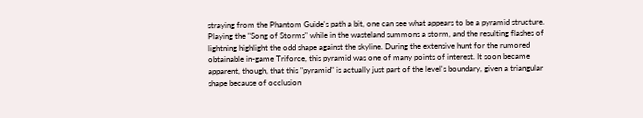straying from the Phantom Guide's path a bit, one can see what appears to be a pyramid structure. Playing the "Song of Storms" while in the wasteland summons a storm, and the resulting flashes of lightning highlight the odd shape against the skyline. During the extensive hunt for the rumored obtainable in-game Triforce, this pyramid was one of many points of interest. It soon became apparent, though, that this "pyramid" is actually just part of the level's boundary, given a triangular shape because of occlusion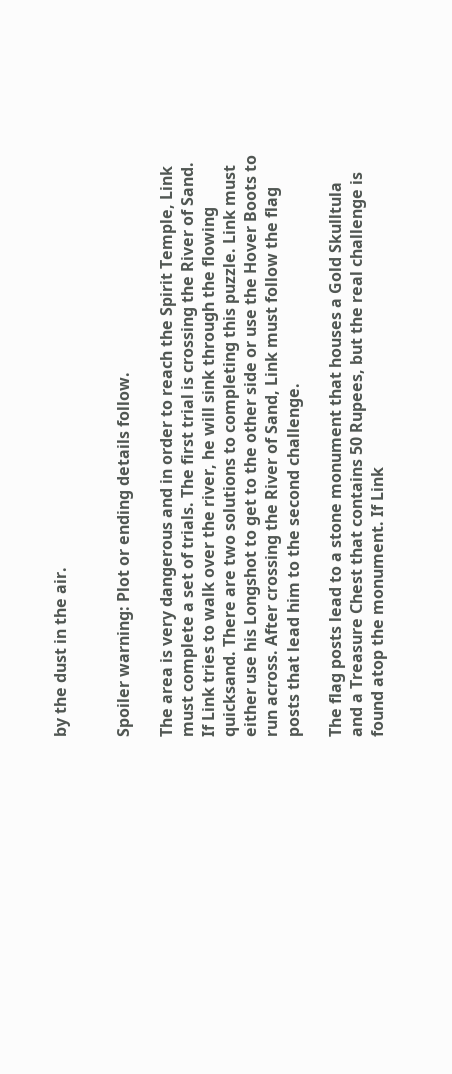by the dust in the air.


Spoiler warning: Plot or ending details follow.

The area is very dangerous and in order to reach the Spirit Temple, Link must complete a set of trials. The first trial is crossing the River of Sand. If Link tries to walk over the river, he will sink through the flowing quicksand. There are two solutions to completing this puzzle. Link must either use his Longshot to get to the other side or use the Hover Boots to run across. After crossing the River of Sand, Link must follow the flag posts that lead him to the second challenge.

The flag posts lead to a stone monument that houses a Gold Skulltula and a Treasure Chest that contains 50 Rupees, but the real challenge is found atop the monument. If Link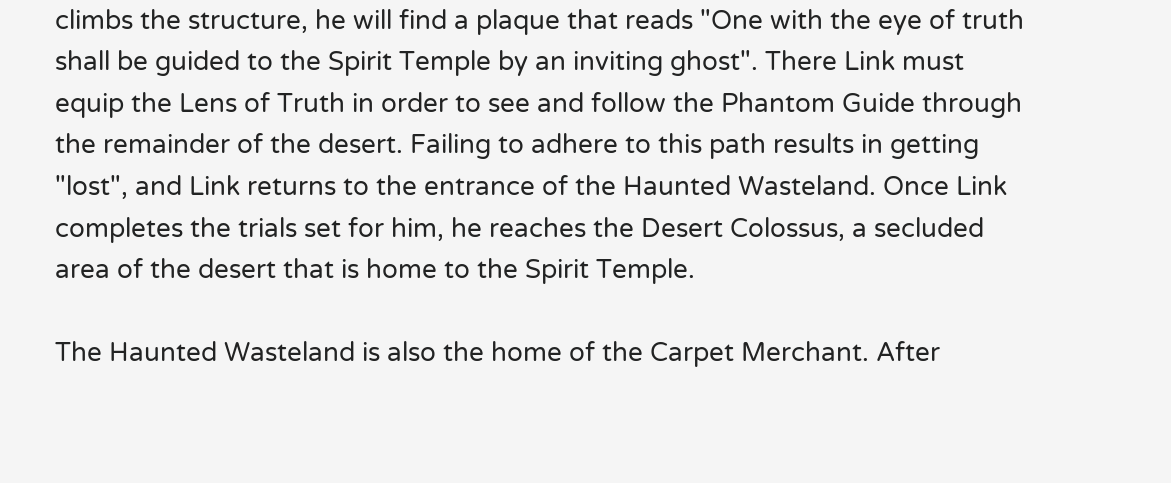climbs the structure, he will find a plaque that reads "One with the eye of truth shall be guided to the Spirit Temple by an inviting ghost". There Link must equip the Lens of Truth in order to see and follow the Phantom Guide through the remainder of the desert. Failing to adhere to this path results in getting "lost", and Link returns to the entrance of the Haunted Wasteland. Once Link completes the trials set for him, he reaches the Desert Colossus, a secluded area of the desert that is home to the Spirit Temple.

The Haunted Wasteland is also the home of the Carpet Merchant. After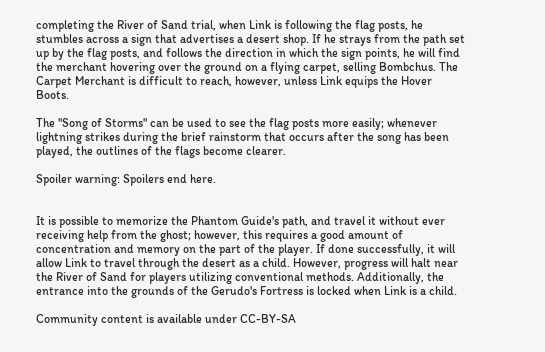completing the River of Sand trial, when Link is following the flag posts, he stumbles across a sign that advertises a desert shop. If he strays from the path set up by the flag posts, and follows the direction in which the sign points, he will find the merchant hovering over the ground on a flying carpet, selling Bombchus. The Carpet Merchant is difficult to reach, however, unless Link equips the Hover Boots.

The "Song of Storms" can be used to see the flag posts more easily; whenever lightning strikes during the brief rainstorm that occurs after the song has been played, the outlines of the flags become clearer.

Spoiler warning: Spoilers end here.


It is possible to memorize the Phantom Guide's path, and travel it without ever receiving help from the ghost; however, this requires a good amount of concentration and memory on the part of the player. If done successfully, it will allow Link to travel through the desert as a child. However, progress will halt near the River of Sand for players utilizing conventional methods. Additionally, the entrance into the grounds of the Gerudo's Fortress is locked when Link is a child.

Community content is available under CC-BY-SA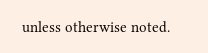unless otherwise noted.